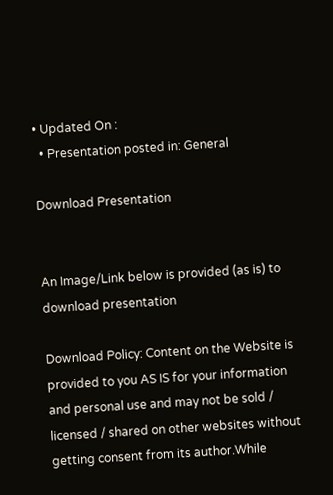• Updated On :
  • Presentation posted in: General

Download Presentation


An Image/Link below is provided (as is) to download presentation

Download Policy: Content on the Website is provided to you AS IS for your information and personal use and may not be sold / licensed / shared on other websites without getting consent from its author.While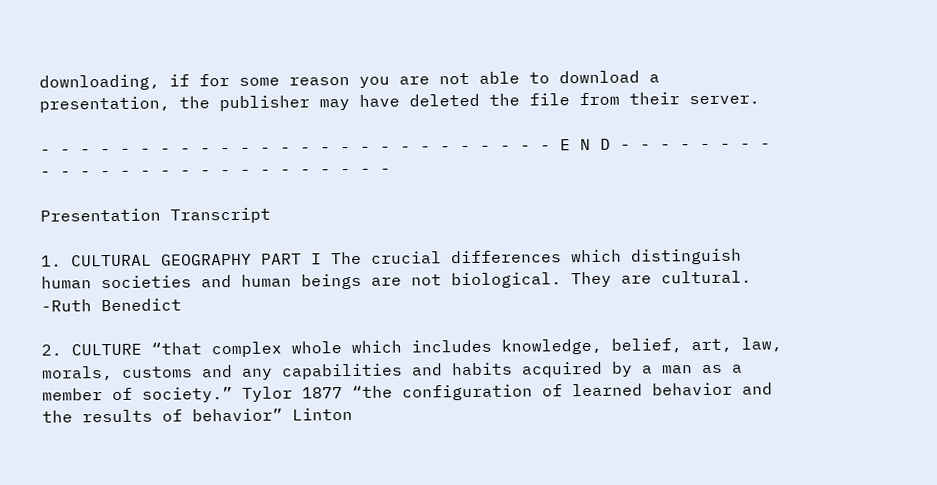downloading, if for some reason you are not able to download a presentation, the publisher may have deleted the file from their server.

- - - - - - - - - - - - - - - - - - - - - - - - - - E N D - - - - - - - - - - - - - - - - - - - - - - - - - -

Presentation Transcript

1. CULTURAL GEOGRAPHY PART I The crucial differences which distinguish human societies and human beings are not biological. They are cultural. -Ruth Benedict

2. CULTURE “that complex whole which includes knowledge, belief, art, law, morals, customs and any capabilities and habits acquired by a man as a member of society.” Tylor 1877 “the configuration of learned behavior and the results of behavior” Linton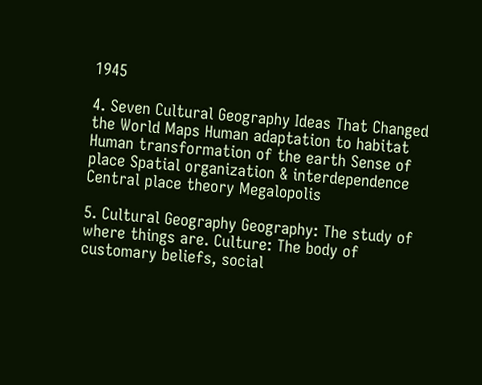1945

4. Seven Cultural Geography Ideas That Changed the World Maps Human adaptation to habitat Human transformation of the earth Sense of place Spatial organization & interdependence Central place theory Megalopolis

5. Cultural Geography Geography: The study of where things are. Culture: The body of customary beliefs, social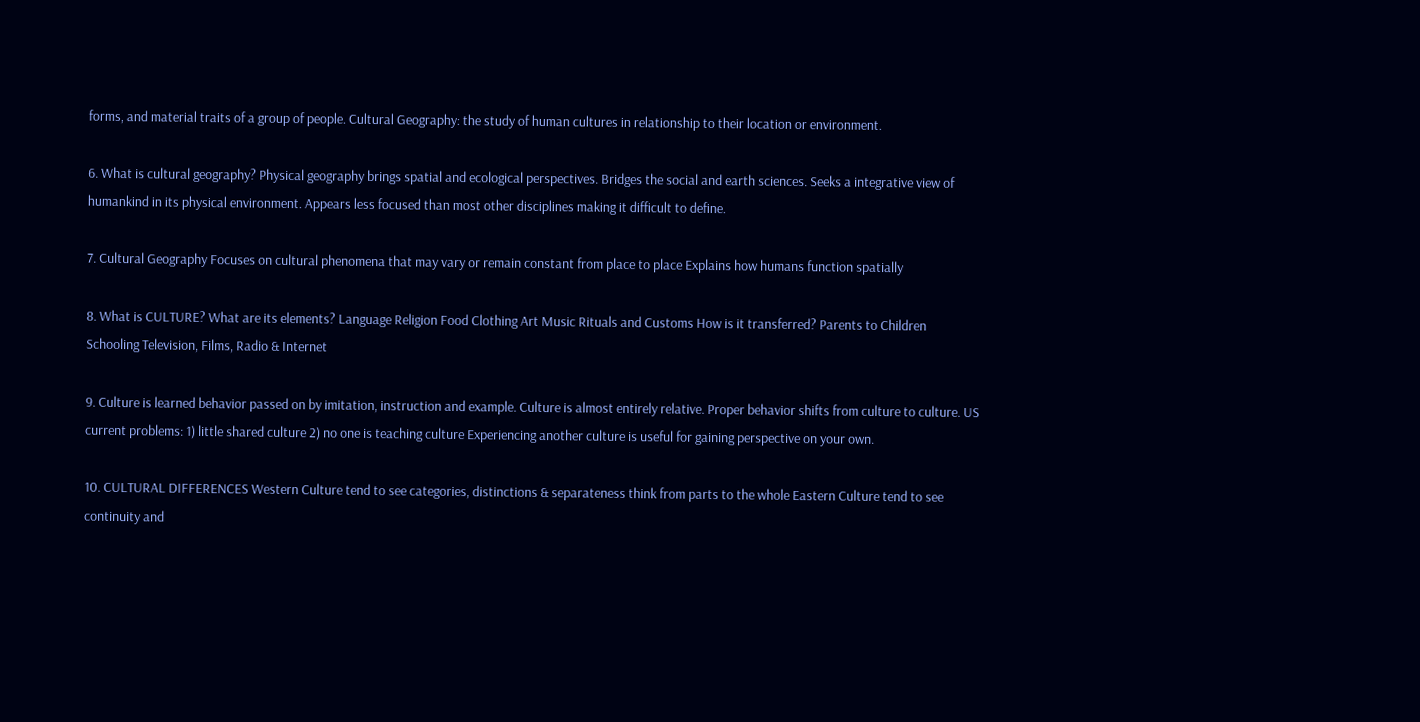forms, and material traits of a group of people. Cultural Geography: the study of human cultures in relationship to their location or environment.

6. What is cultural geography? Physical geography brings spatial and ecological perspectives. Bridges the social and earth sciences. Seeks a integrative view of humankind in its physical environment. Appears less focused than most other disciplines making it difficult to define.

7. Cultural Geography Focuses on cultural phenomena that may vary or remain constant from place to place Explains how humans function spatially

8. What is CULTURE? What are its elements? Language Religion Food Clothing Art Music Rituals and Customs How is it transferred? Parents to Children Schooling Television, Films, Radio & Internet

9. Culture is learned behavior passed on by imitation, instruction and example. Culture is almost entirely relative. Proper behavior shifts from culture to culture. US current problems: 1) little shared culture 2) no one is teaching culture Experiencing another culture is useful for gaining perspective on your own.

10. CULTURAL DIFFERENCES Western Culture tend to see categories, distinctions & separateness think from parts to the whole Eastern Culture tend to see continuity and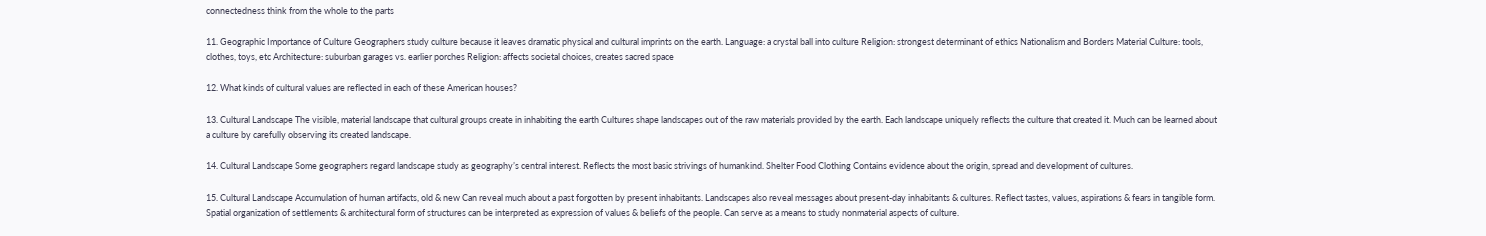connectedness think from the whole to the parts

11. Geographic Importance of Culture Geographers study culture because it leaves dramatic physical and cultural imprints on the earth. Language: a crystal ball into culture Religion: strongest determinant of ethics Nationalism and Borders Material Culture: tools, clothes, toys, etc Architecture: suburban garages vs. earlier porches Religion: affects societal choices, creates sacred space

12. What kinds of cultural values are reflected in each of these American houses?

13. Cultural Landscape The visible, material landscape that cultural groups create in inhabiting the earth Cultures shape landscapes out of the raw materials provided by the earth. Each landscape uniquely reflects the culture that created it. Much can be learned about a culture by carefully observing its created landscape.

14. Cultural Landscape Some geographers regard landscape study as geography’s central interest. Reflects the most basic strivings of humankind. Shelter Food Clothing Contains evidence about the origin, spread and development of cultures.

15. Cultural Landscape Accumulation of human artifacts, old & new Can reveal much about a past forgotten by present inhabitants. Landscapes also reveal messages about present-day inhabitants & cultures. Reflect tastes, values, aspirations & fears in tangible form. Spatial organization of settlements & architectural form of structures can be interpreted as expression of values & beliefs of the people. Can serve as a means to study nonmaterial aspects of culture.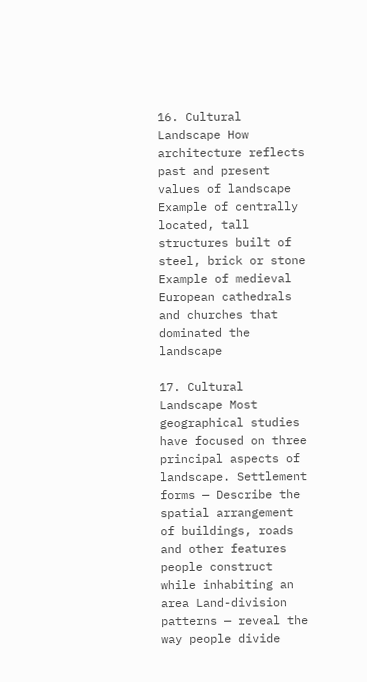16. Cultural Landscape How architecture reflects past and present values of landscape Example of centrally located, tall structures built of steel, brick or stone Example of medieval European cathedrals and churches that dominated the landscape

17. Cultural Landscape Most geographical studies have focused on three principal aspects of landscape. Settlement forms — Describe the spatial arrangement of buildings, roads and other features people construct while inhabiting an area Land-division patterns — reveal the way people divide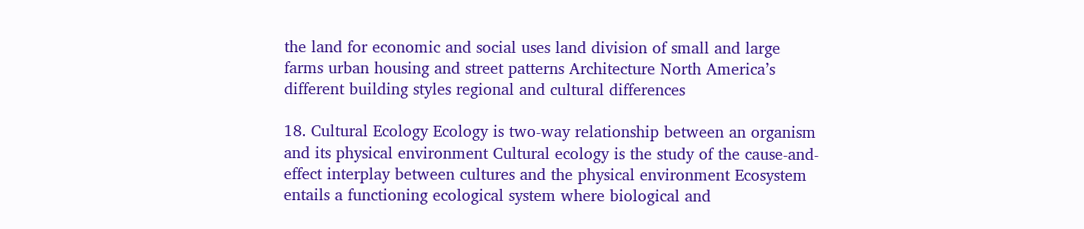the land for economic and social uses land division of small and large farms urban housing and street patterns Architecture North America’s different building styles regional and cultural differences

18. Cultural Ecology Ecology is two-way relationship between an organism and its physical environment Cultural ecology is the study of the cause-and-effect interplay between cultures and the physical environment Ecosystem entails a functioning ecological system where biological and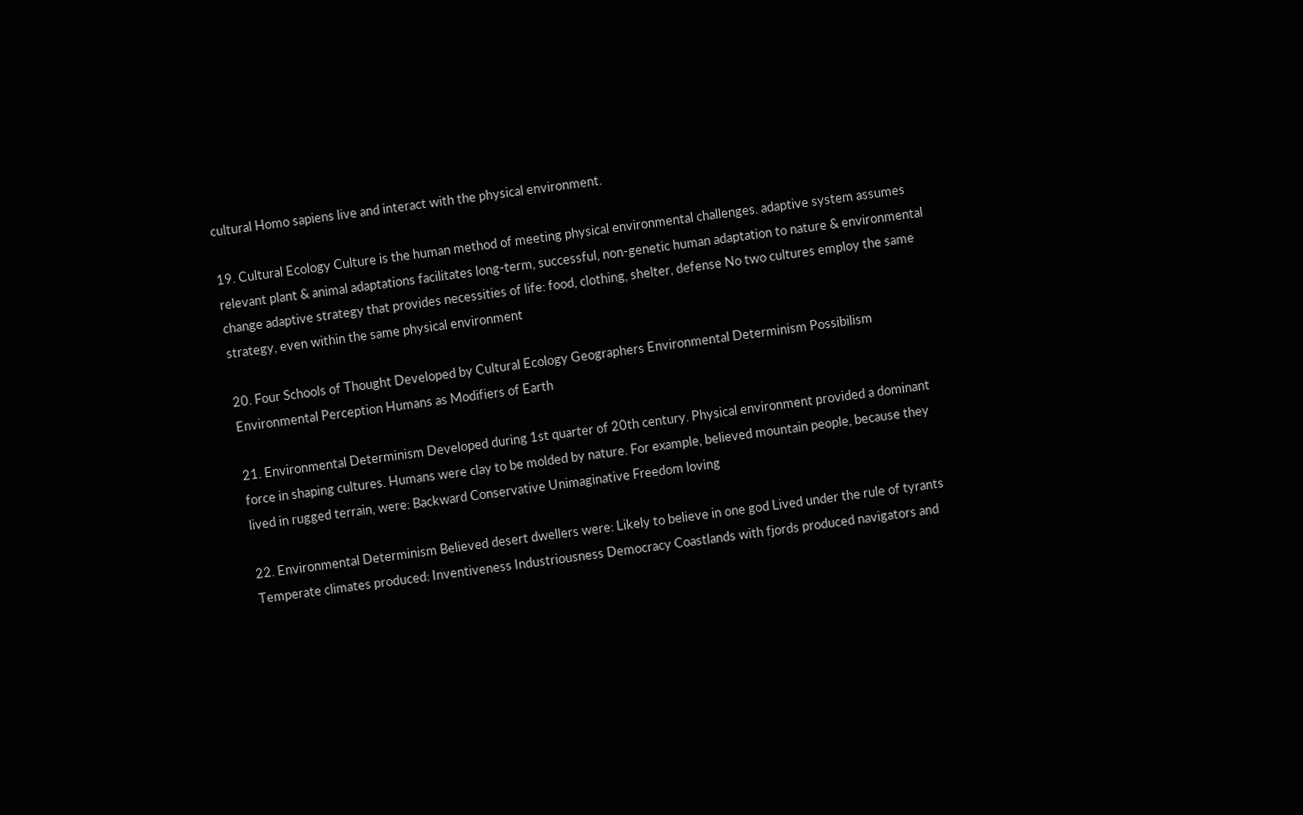cultural Homo sapiens live and interact with the physical environment.

19. Cultural Ecology Culture is the human method of meeting physical environmental challenges. adaptive system assumes relevant plant & animal adaptations facilitates long-term, successful, non-genetic human adaptation to nature & environmental change adaptive strategy that provides necessities of life: food, clothing, shelter, defense No two cultures employ the same strategy, even within the same physical environment

20. Four Schools of Thought Developed by Cultural Ecology Geographers Environmental Determinism Possibilism Environmental Perception Humans as Modifiers of Earth

21. Environmental Determinism Developed during 1st quarter of 20th century. Physical environment provided a dominant force in shaping cultures. Humans were clay to be molded by nature. For example, believed mountain people, because they lived in rugged terrain, were: Backward Conservative Unimaginative Freedom loving

22. Environmental Determinism Believed desert dwellers were: Likely to believe in one god Lived under the rule of tyrants Temperate climates produced: Inventiveness Industriousness Democracy Coastlands with fjords produced navigators and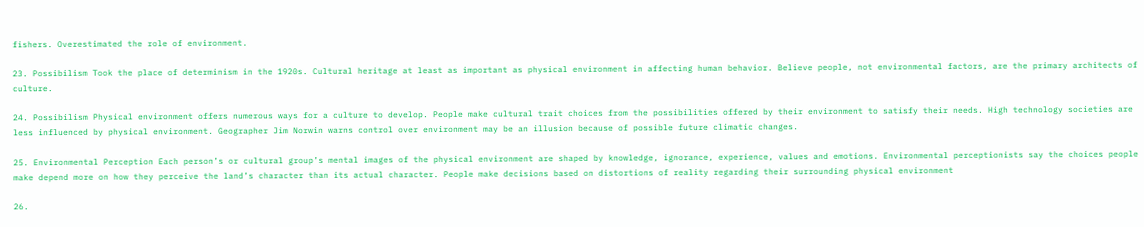fishers. Overestimated the role of environment.

23. Possibilism Took the place of determinism in the 1920s. Cultural heritage at least as important as physical environment in affecting human behavior. Believe people, not environmental factors, are the primary architects of culture.

24. Possibilism Physical environment offers numerous ways for a culture to develop. People make cultural trait choices from the possibilities offered by their environment to satisfy their needs. High technology societies are less influenced by physical environment. Geographer Jim Norwin warns control over environment may be an illusion because of possible future climatic changes.

25. Environmental Perception Each person’s or cultural group’s mental images of the physical environment are shaped by knowledge, ignorance, experience, values and emotions. Environmental perceptionists say the choices people make depend more on how they perceive the land’s character than its actual character. People make decisions based on distortions of reality regarding their surrounding physical environment

26.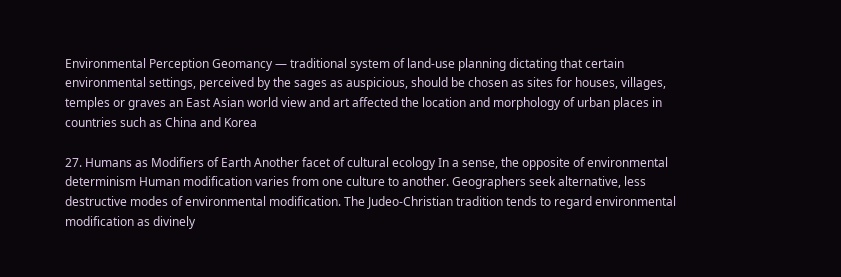Environmental Perception Geomancy — traditional system of land-use planning dictating that certain environmental settings, perceived by the sages as auspicious, should be chosen as sites for houses, villages, temples or graves an East Asian world view and art affected the location and morphology of urban places in countries such as China and Korea

27. Humans as Modifiers of Earth Another facet of cultural ecology In a sense, the opposite of environmental determinism Human modification varies from one culture to another. Geographers seek alternative, less destructive modes of environmental modification. The Judeo-Christian tradition tends to regard environmental modification as divinely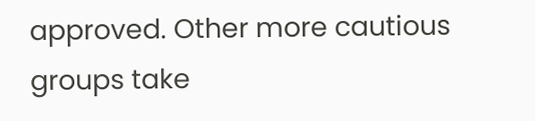approved. Other more cautious groups take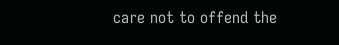care not to offend the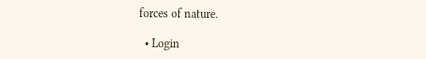forces of nature.

  • Login